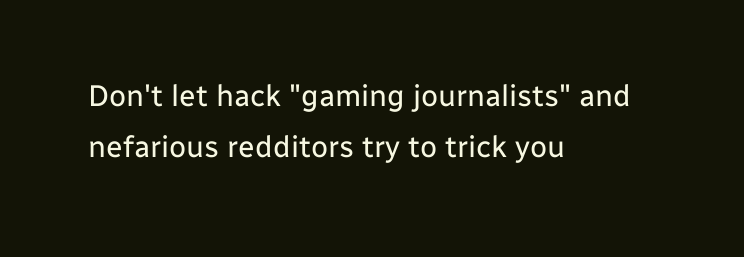Don't let hack "gaming journalists" and nefarious redditors try to trick you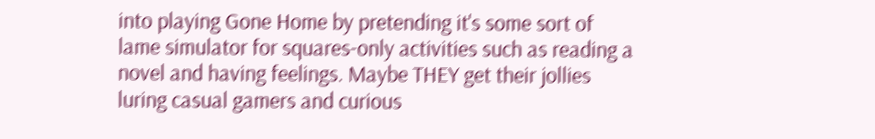into playing Gone Home by pretending it's some sort of lame simulator for squares-only activities such as reading a novel and having feelings. Maybe THEY get their jollies luring casual gamers and curious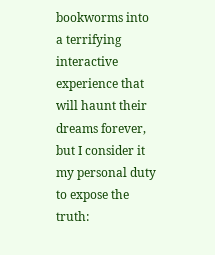bookworms into a terrifying interactive experience that will haunt their dreams forever, but I consider it my personal duty to expose the truth: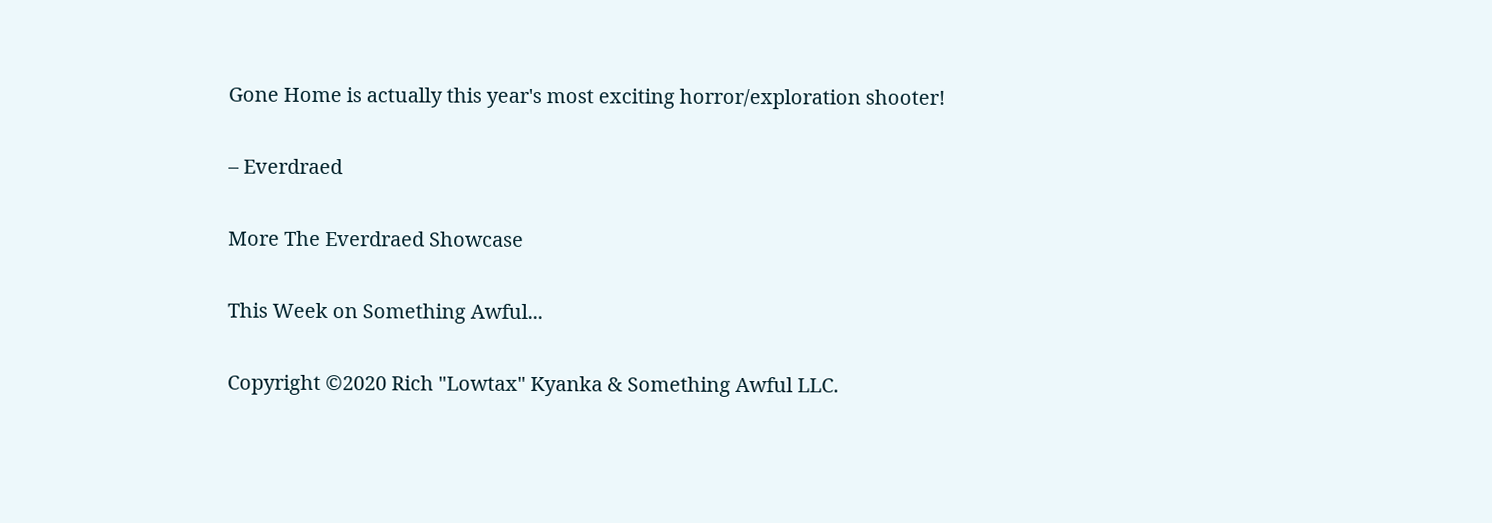Gone Home is actually this year's most exciting horror/exploration shooter!

– Everdraed

More The Everdraed Showcase

This Week on Something Awful...

Copyright ©2020 Rich "Lowtax" Kyanka & Something Awful LLC.